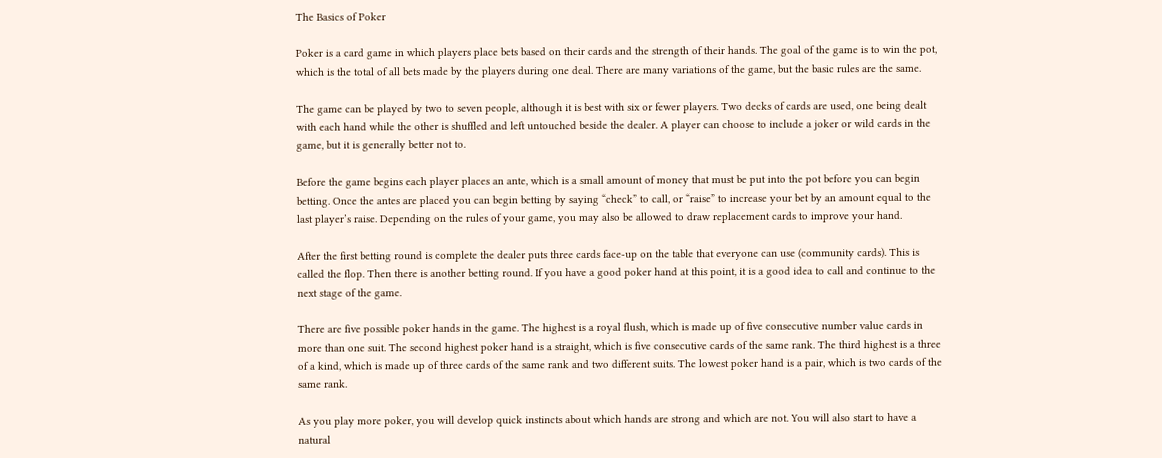The Basics of Poker

Poker is a card game in which players place bets based on their cards and the strength of their hands. The goal of the game is to win the pot, which is the total of all bets made by the players during one deal. There are many variations of the game, but the basic rules are the same.

The game can be played by two to seven people, although it is best with six or fewer players. Two decks of cards are used, one being dealt with each hand while the other is shuffled and left untouched beside the dealer. A player can choose to include a joker or wild cards in the game, but it is generally better not to.

Before the game begins each player places an ante, which is a small amount of money that must be put into the pot before you can begin betting. Once the antes are placed you can begin betting by saying “check” to call, or “raise” to increase your bet by an amount equal to the last player’s raise. Depending on the rules of your game, you may also be allowed to draw replacement cards to improve your hand.

After the first betting round is complete the dealer puts three cards face-up on the table that everyone can use (community cards). This is called the flop. Then there is another betting round. If you have a good poker hand at this point, it is a good idea to call and continue to the next stage of the game.

There are five possible poker hands in the game. The highest is a royal flush, which is made up of five consecutive number value cards in more than one suit. The second highest poker hand is a straight, which is five consecutive cards of the same rank. The third highest is a three of a kind, which is made up of three cards of the same rank and two different suits. The lowest poker hand is a pair, which is two cards of the same rank.

As you play more poker, you will develop quick instincts about which hands are strong and which are not. You will also start to have a natural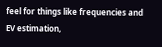feel for things like frequencies and EV estimation,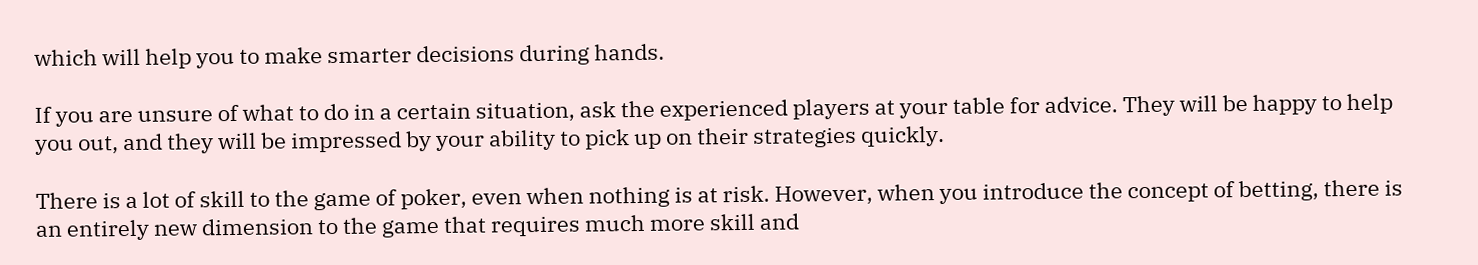which will help you to make smarter decisions during hands.

If you are unsure of what to do in a certain situation, ask the experienced players at your table for advice. They will be happy to help you out, and they will be impressed by your ability to pick up on their strategies quickly.

There is a lot of skill to the game of poker, even when nothing is at risk. However, when you introduce the concept of betting, there is an entirely new dimension to the game that requires much more skill and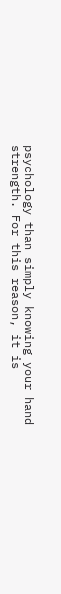psychology than simply knowing your hand strength. For this reason, it is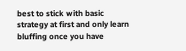best to stick with basic strategy at first and only learn bluffing once you have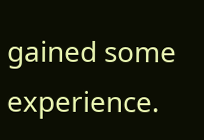gained some experience.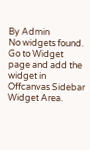By Admin
No widgets found. Go to Widget page and add the widget in Offcanvas Sidebar Widget Area.